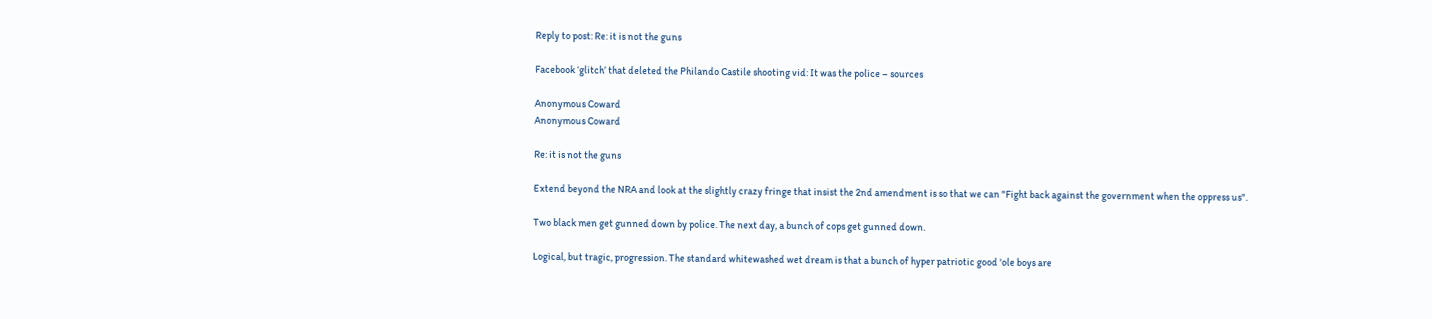Reply to post: Re: it is not the guns

Facebook ‘glitch’ that deleted the Philando Castile shooting vid: It was the police – sources

Anonymous Coward
Anonymous Coward

Re: it is not the guns

Extend beyond the NRA and look at the slightly crazy fringe that insist the 2nd amendment is so that we can "Fight back against the government when the oppress us".

Two black men get gunned down by police. The next day, a bunch of cops get gunned down.

Logical, but tragic, progression. The standard whitewashed wet dream is that a bunch of hyper patriotic good 'ole boys are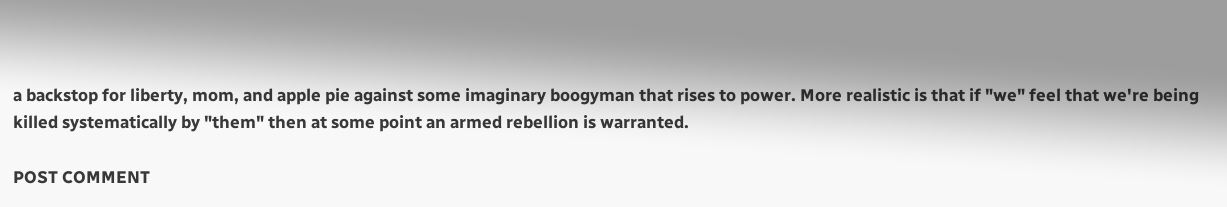a backstop for liberty, mom, and apple pie against some imaginary boogyman that rises to power. More realistic is that if "we" feel that we're being killed systematically by "them" then at some point an armed rebellion is warranted.

POST COMMENT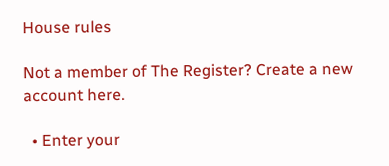House rules

Not a member of The Register? Create a new account here.

  • Enter your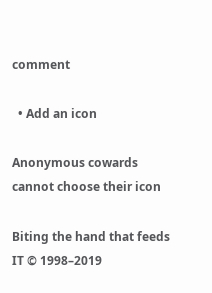comment

  • Add an icon

Anonymous cowards cannot choose their icon

Biting the hand that feeds IT © 1998–2019